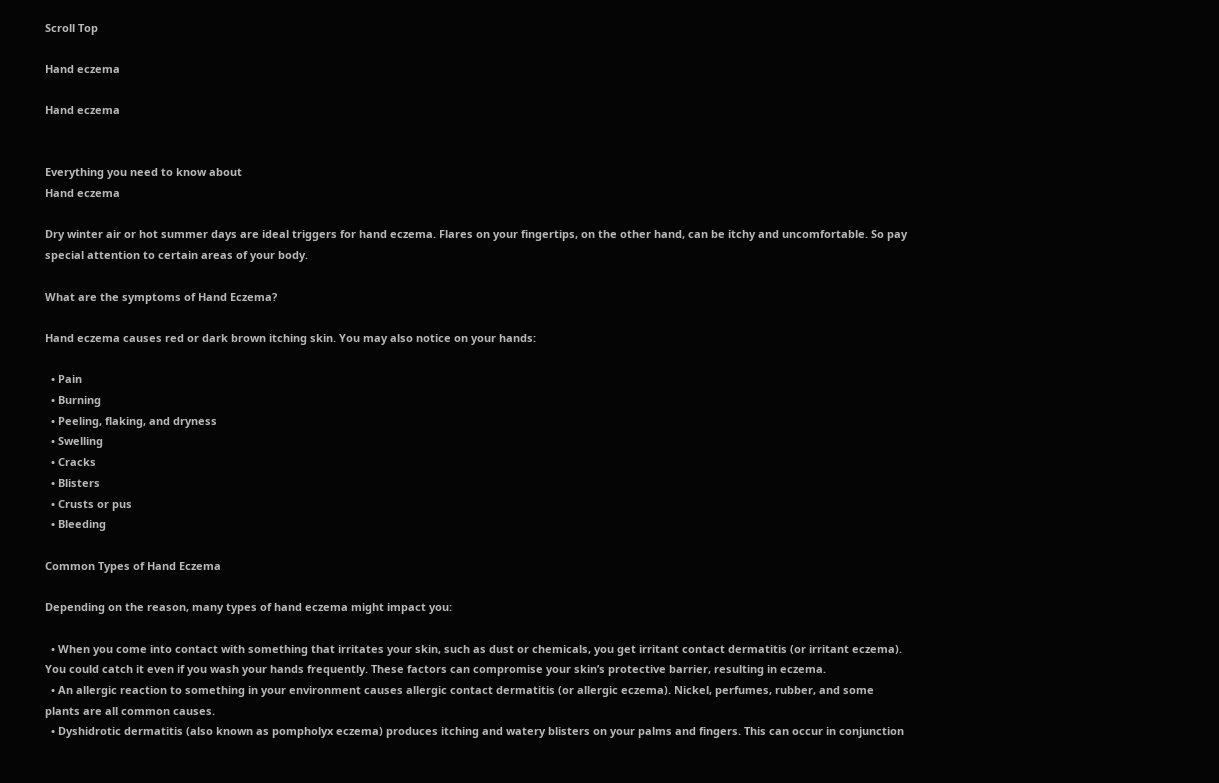Scroll Top

Hand eczema

Hand eczema


Everything you need to know about
Hand eczema

Dry winter air or hot summer days are ideal triggers for hand eczema. Flares on your fingertips, on the other hand, can be itchy and uncomfortable. So pay special attention to certain areas of your body.

What are the symptoms of Hand Eczema?

Hand eczema causes red or dark brown itching skin. You may also notice on your hands:

  • Pain
  • Burning
  • Peeling, flaking, and dryness
  • Swelling
  • Cracks
  • Blisters
  • Crusts or pus
  • Bleeding

Common Types of Hand Eczema

Depending on the reason, many types of hand eczema might impact you:

  • When you come into contact with something that irritates your skin, such as dust or chemicals, you get irritant contact dermatitis (or irritant eczema). You could catch it even if you wash your hands frequently. These factors can compromise your skin’s protective barrier, resulting in eczema.
  • An allergic reaction to something in your environment causes allergic contact dermatitis (or allergic eczema). Nickel, perfumes, rubber, and some plants are all common causes.
  • Dyshidrotic dermatitis (also known as pompholyx eczema) produces itching and watery blisters on your palms and fingers. This can occur in conjunction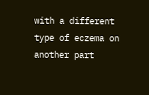with a different type of eczema on another part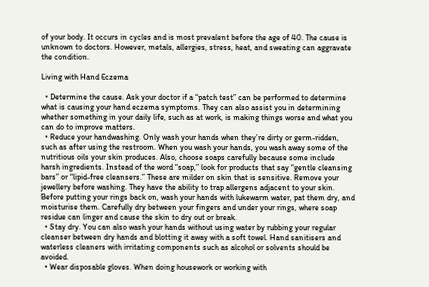of your body. It occurs in cycles and is most prevalent before the age of 40. The cause is unknown to doctors. However, metals, allergies, stress, heat, and sweating can aggravate the condition.

Living with Hand Eczema

  • Determine the cause. Ask your doctor if a “patch test” can be performed to determine what is causing your hand eczema symptoms. They can also assist you in determining whether something in your daily life, such as at work, is making things worse and what you can do to improve matters.
  • Reduce your handwashing. Only wash your hands when they’re dirty or germ-ridden, such as after using the restroom. When you wash your hands, you wash away some of the nutritious oils your skin produces. Also, choose soaps carefully because some include harsh ingredients. Instead of the word “soap,” look for products that say “gentle cleansing bars” or “lipid-free cleansers.” These are milder on skin that is sensitive. Remove your jewellery before washing. They have the ability to trap allergens adjacent to your skin. Before putting your rings back on, wash your hands with lukewarm water, pat them dry, and moisturise them. Carefully dry between your fingers and under your rings, where soap residue can linger and cause the skin to dry out or break.
  • Stay dry. You can also wash your hands without using water by rubbing your regular cleanser between dry hands and blotting it away with a soft towel. Hand sanitisers and waterless cleaners with irritating components such as alcohol or solvents should be avoided.
  • Wear disposable gloves. When doing housework or working with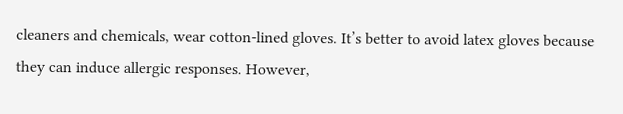cleaners and chemicals, wear cotton-lined gloves. It’s better to avoid latex gloves because they can induce allergic responses. However,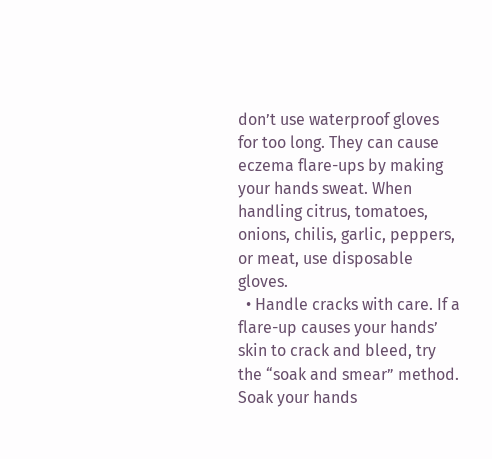don’t use waterproof gloves for too long. They can cause eczema flare-ups by making your hands sweat. When handling citrus, tomatoes, onions, chilis, garlic, peppers, or meat, use disposable gloves.
  • Handle cracks with care. If a flare-up causes your hands’ skin to crack and bleed, try the “soak and smear” method. Soak your hands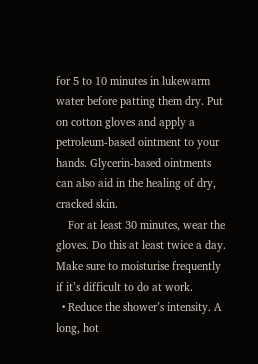for 5 to 10 minutes in lukewarm water before patting them dry. Put on cotton gloves and apply a petroleum-based ointment to your hands. Glycerin-based ointments can also aid in the healing of dry, cracked skin.
    For at least 30 minutes, wear the gloves. Do this at least twice a day. Make sure to moisturise frequently if it’s difficult to do at work.
  • Reduce the shower’s intensity. A long, hot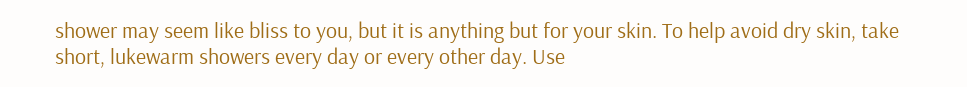shower may seem like bliss to you, but it is anything but for your skin. To help avoid dry skin, take short, lukewarm showers every day or every other day. Use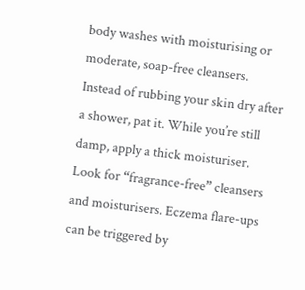body washes with moisturising or moderate, soap-free cleansers. Instead of rubbing your skin dry after a shower, pat it. While you’re still damp, apply a thick moisturiser. Look for “fragrance-free” cleansers and moisturisers. Eczema flare-ups can be triggered by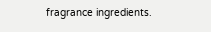fragrance ingredients.